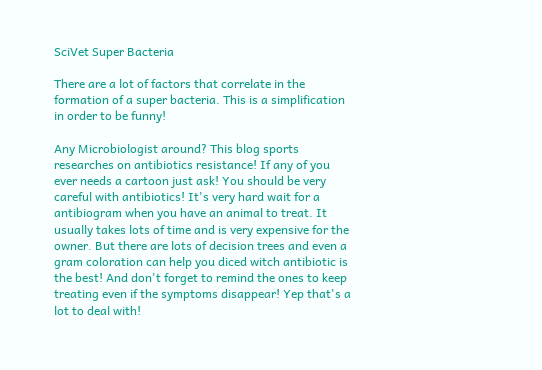SciVet Super Bacteria

There are a lot of factors that correlate in the formation of a super bacteria. This is a simplification in order to be funny!

Any Microbiologist around? This blog sports researches on antibiotics resistance! If any of you ever needs a cartoon just ask! You should be very careful with antibiotics! It's very hard wait for a antibiogram when you have an animal to treat. It usually takes lots of time and is very expensive for the owner. But there are lots of decision trees and even a gram coloration can help you diced witch antibiotic is the best! And don't forget to remind the ones to keep treating even if the symptoms disappear! Yep that's a lot to deal with!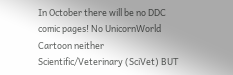In October there will be no DDC comic pages! No UnicornWorld Cartoon neither Scientific/Veterinary (SciVet) BUT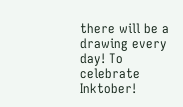there will be a drawing every day! To celebrate Inktober!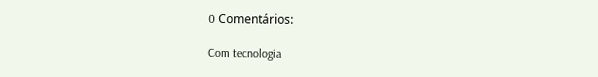0 Comentários:

Com tecnologia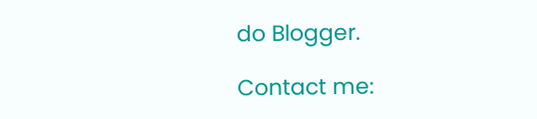do Blogger.

Contact me: